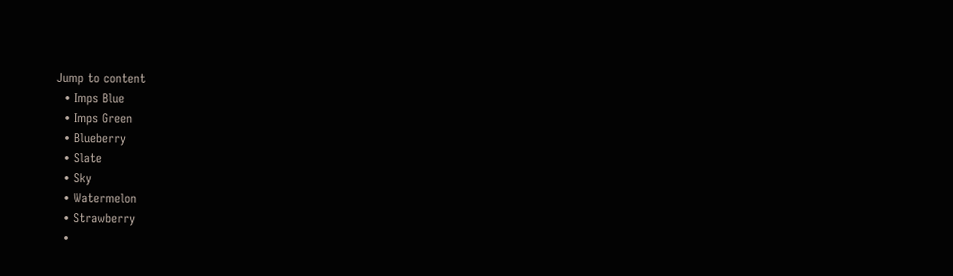Jump to content
  • Imps Blue
  • Imps Green
  • Blueberry
  • Slate
  • Sky
  • Watermelon
  • Strawberry
  •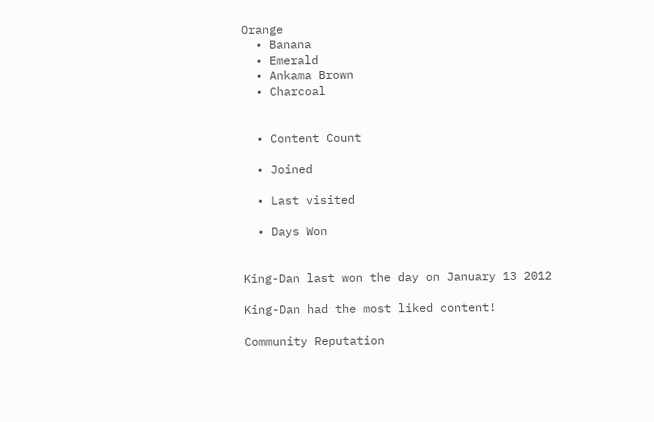Orange
  • Banana
  • Emerald
  • Ankama Brown
  • Charcoal


  • Content Count

  • Joined

  • Last visited

  • Days Won


King-Dan last won the day on January 13 2012

King-Dan had the most liked content!

Community Reputation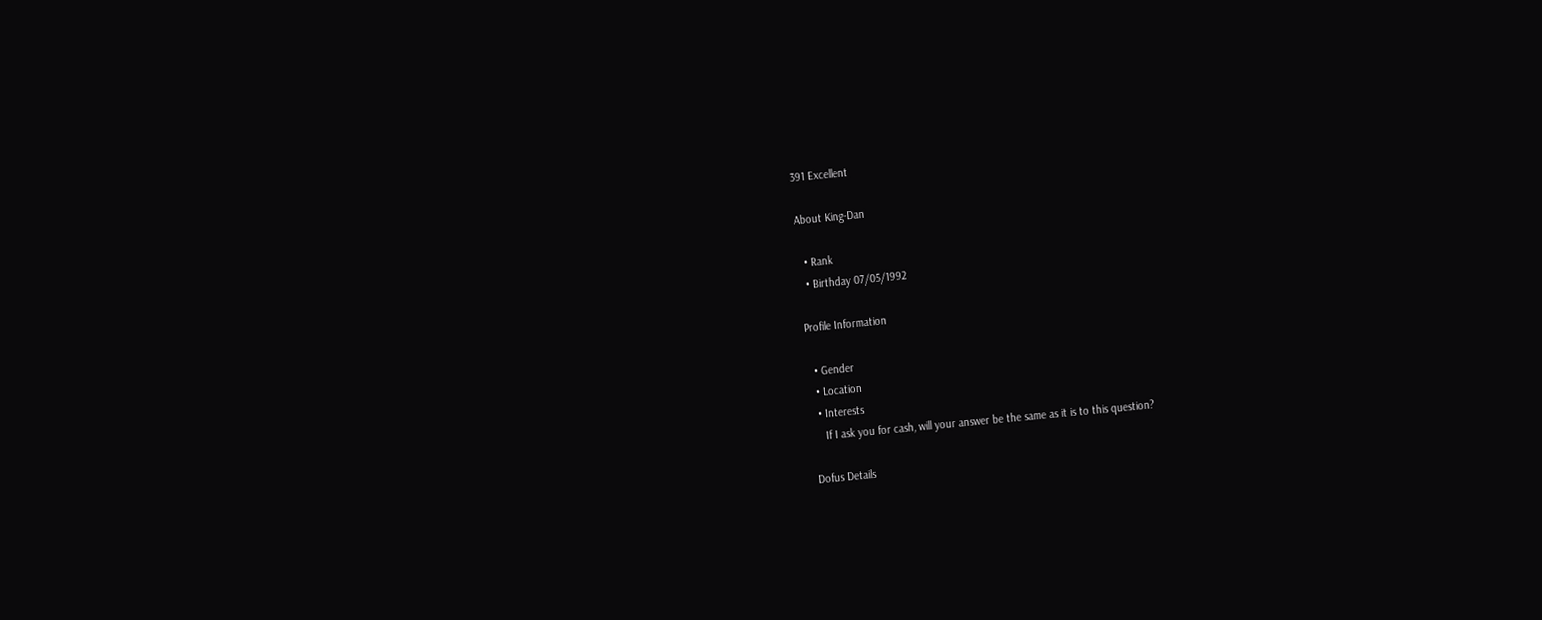391 Excellent

About King-Dan

  • Rank
  • Birthday 07/05/1992

Profile Information

  • Gender
  • Location
  • Interests
    If I ask you for cash, will your answer be the same as it is to this question?

Dofus Details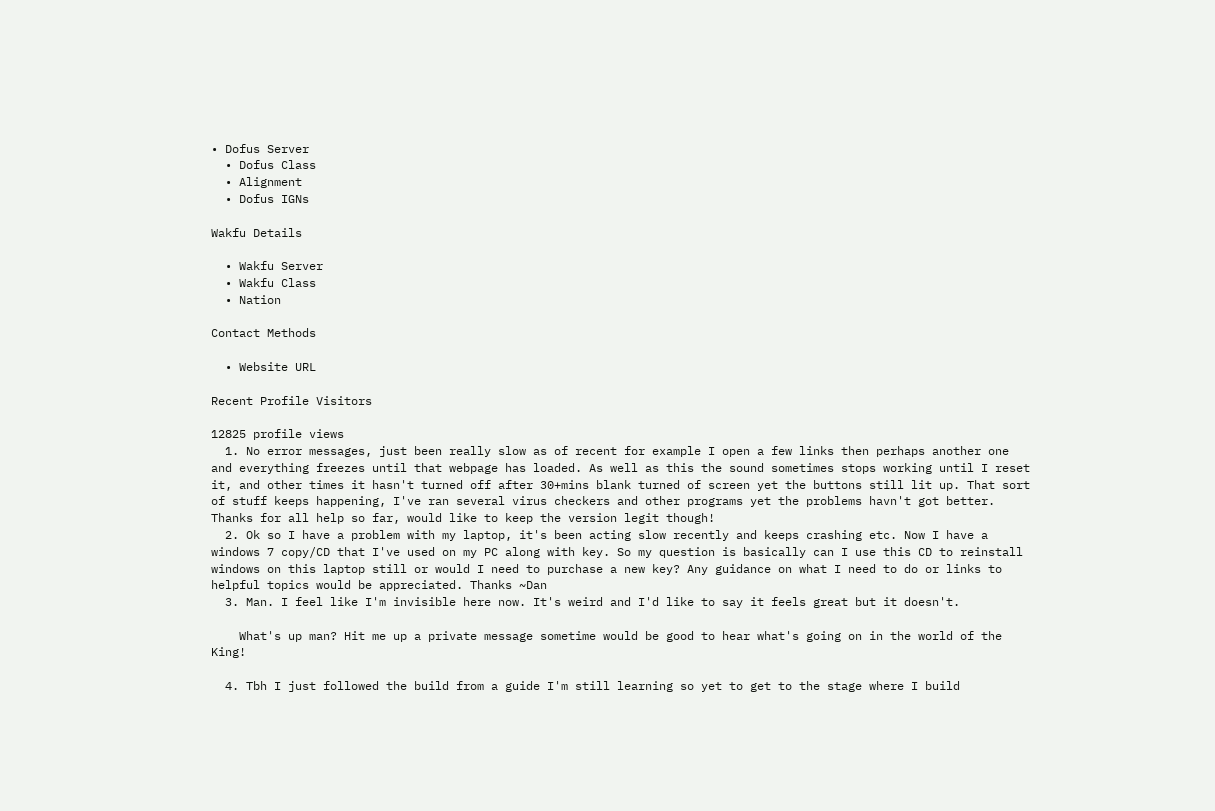• Dofus Server
  • Dofus Class
  • Alignment
  • Dofus IGNs

Wakfu Details

  • Wakfu Server
  • Wakfu Class
  • Nation

Contact Methods

  • Website URL

Recent Profile Visitors

12825 profile views
  1. No error messages, just been really slow as of recent for example I open a few links then perhaps another one and everything freezes until that webpage has loaded. As well as this the sound sometimes stops working until I reset it, and other times it hasn't turned off after 30+mins blank turned of screen yet the buttons still lit up. That sort of stuff keeps happening, I've ran several virus checkers and other programs yet the problems havn't got better. Thanks for all help so far, would like to keep the version legit though!
  2. Ok so I have a problem with my laptop, it's been acting slow recently and keeps crashing etc. Now I have a windows 7 copy/CD that I've used on my PC along with key. So my question is basically can I use this CD to reinstall windows on this laptop still or would I need to purchase a new key? Any guidance on what I need to do or links to helpful topics would be appreciated. Thanks ~Dan
  3. Man. I feel like I'm invisible here now. It's weird and I'd like to say it feels great but it doesn't.

    What's up man? Hit me up a private message sometime would be good to hear what's going on in the world of the King!

  4. Tbh I just followed the build from a guide I'm still learning so yet to get to the stage where I build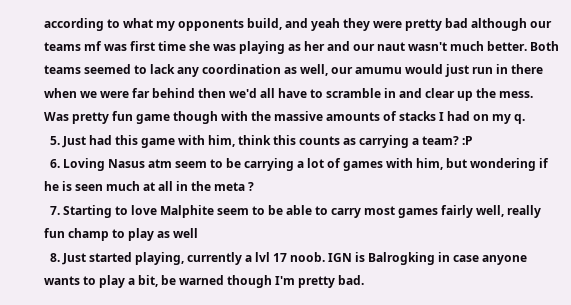according to what my opponents build, and yeah they were pretty bad although our teams mf was first time she was playing as her and our naut wasn't much better. Both teams seemed to lack any coordination as well, our amumu would just run in there when we were far behind then we'd all have to scramble in and clear up the mess. Was pretty fun game though with the massive amounts of stacks I had on my q.
  5. Just had this game with him, think this counts as carrying a team? :P
  6. Loving Nasus atm seem to be carrying a lot of games with him, but wondering if he is seen much at all in the meta ?
  7. Starting to love Malphite seem to be able to carry most games fairly well, really fun champ to play as well
  8. Just started playing, currently a lvl 17 noob. IGN is Balrogking in case anyone wants to play a bit, be warned though I'm pretty bad.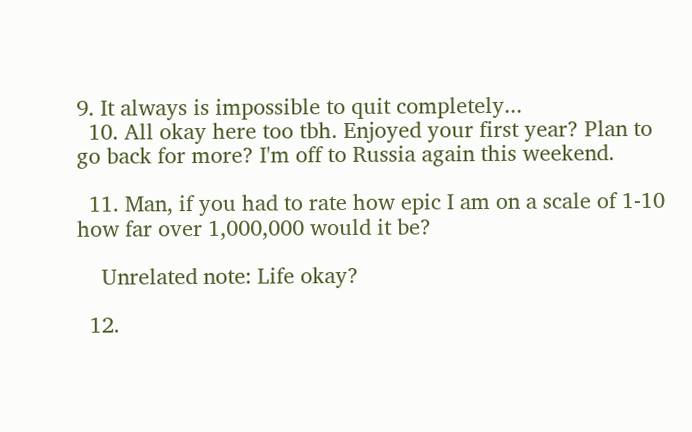9. It always is impossible to quit completely...
  10. All okay here too tbh. Enjoyed your first year? Plan to go back for more? I'm off to Russia again this weekend.

  11. Man, if you had to rate how epic I am on a scale of 1-10 how far over 1,000,000 would it be?

    Unrelated note: Life okay?

  12.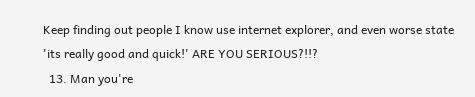Keep finding out people I know use internet explorer, and even worse state 'its really good and quick!' ARE YOU SERIOUS?!!?
  13. Man you're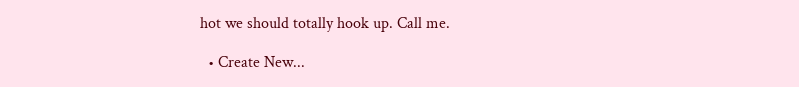hot we should totally hook up. Call me.

  • Create New...